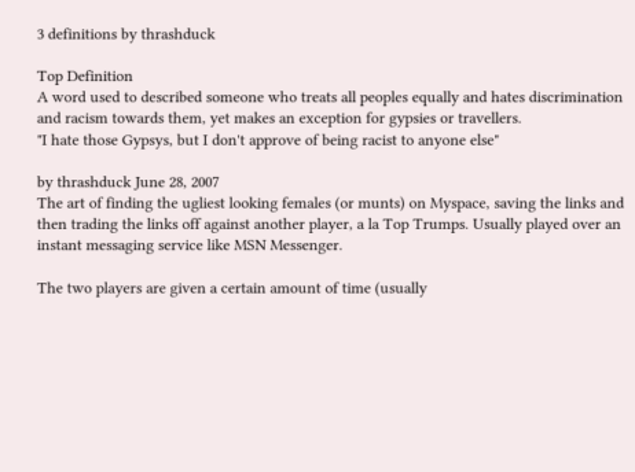3 definitions by thrashduck

Top Definition
A word used to described someone who treats all peoples equally and hates discrimination and racism towards them, yet makes an exception for gypsies or travellers.
"I hate those Gypsys, but I don't approve of being racist to anyone else"

by thrashduck June 28, 2007
The art of finding the ugliest looking females (or munts) on Myspace, saving the links and then trading the links off against another player, a la Top Trumps. Usually played over an instant messaging service like MSN Messenger.

The two players are given a certain amount of time (usually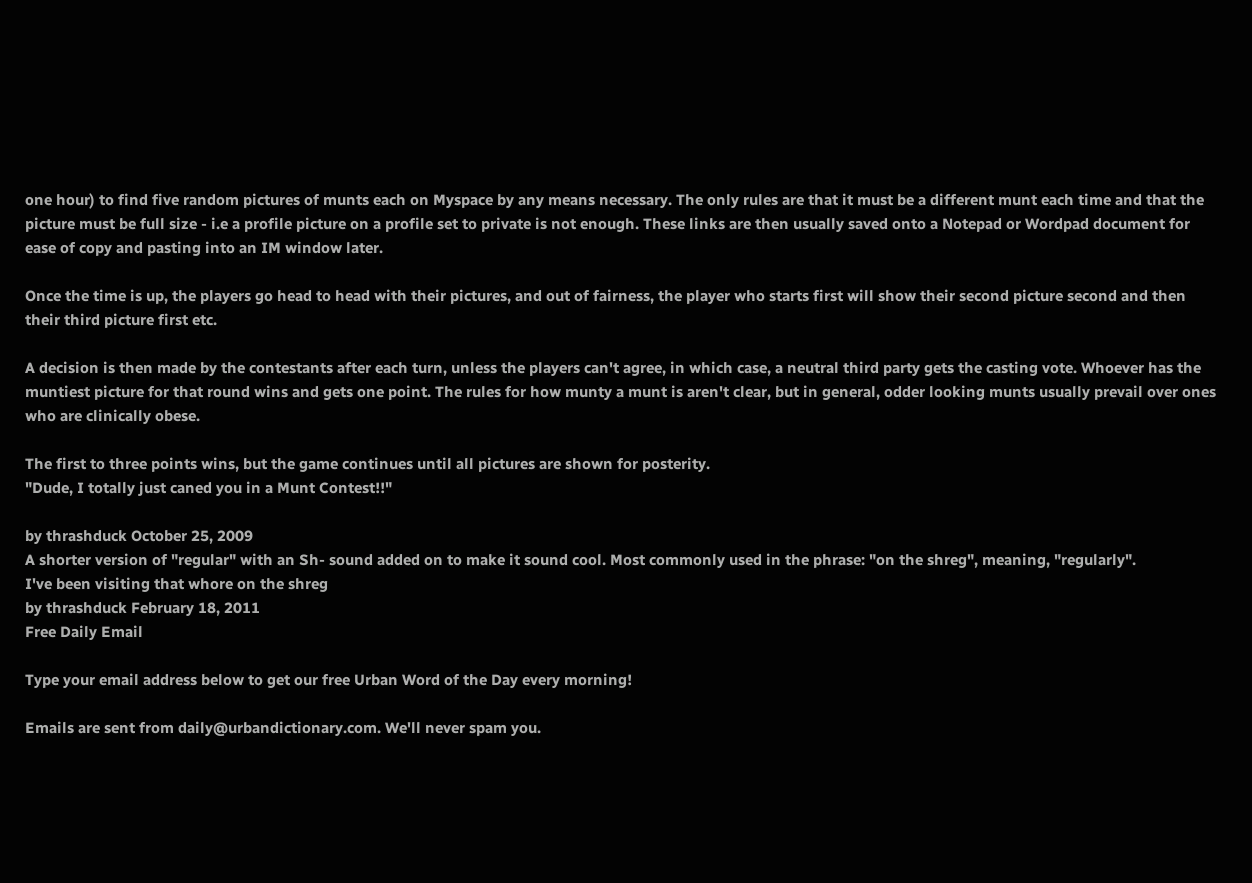one hour) to find five random pictures of munts each on Myspace by any means necessary. The only rules are that it must be a different munt each time and that the picture must be full size - i.e a profile picture on a profile set to private is not enough. These links are then usually saved onto a Notepad or Wordpad document for ease of copy and pasting into an IM window later.

Once the time is up, the players go head to head with their pictures, and out of fairness, the player who starts first will show their second picture second and then their third picture first etc.

A decision is then made by the contestants after each turn, unless the players can't agree, in which case, a neutral third party gets the casting vote. Whoever has the muntiest picture for that round wins and gets one point. The rules for how munty a munt is aren't clear, but in general, odder looking munts usually prevail over ones who are clinically obese.

The first to three points wins, but the game continues until all pictures are shown for posterity.
"Dude, I totally just caned you in a Munt Contest!!"

by thrashduck October 25, 2009
A shorter version of "regular" with an Sh- sound added on to make it sound cool. Most commonly used in the phrase: "on the shreg", meaning, "regularly".
I've been visiting that whore on the shreg
by thrashduck February 18, 2011
Free Daily Email

Type your email address below to get our free Urban Word of the Day every morning!

Emails are sent from daily@urbandictionary.com. We'll never spam you.